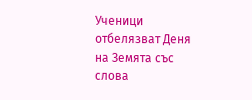Ученици отбелязват Деня на Земята със слова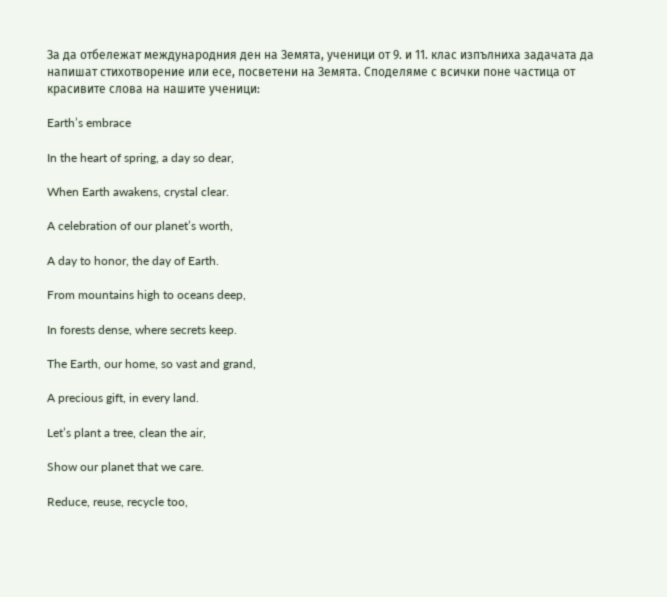За да отбележат международния ден на Земята, ученици от 9. и 11. клас изпълниха задачата да напишат стихотворение или есе, посветени на Земята. Споделяме с всички поне частица от красивите слова на нашите ученици:

Earth’s embrace

In the heart of spring, a day so dear,

When Earth awakens, crystal clear.

A celebration of our planet’s worth,

A day to honor, the day of Earth.

From mountains high to oceans deep,

In forests dense, where secrets keep.

The Earth, our home, so vast and grand,

A precious gift, in every land.

Let’s plant a tree, clean the air,

Show our planet that we care.

Reduce, reuse, recycle too,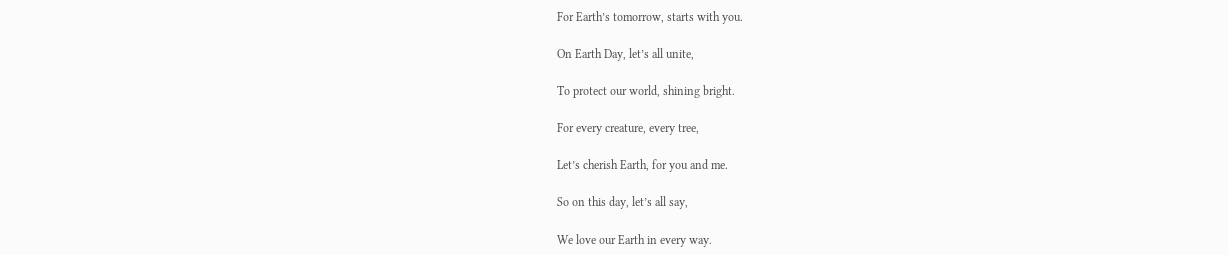For Earth’s tomorrow, starts with you.

On Earth Day, let’s all unite,

To protect our world, shining bright.

For every creature, every tree,

Let’s cherish Earth, for you and me.

So on this day, let’s all say,

We love our Earth in every way.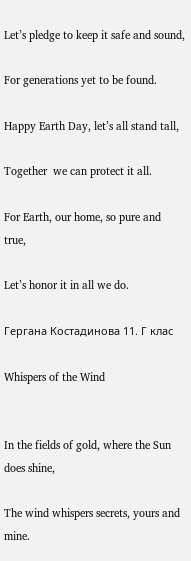Let’s pledge to keep it safe and sound,

For generations yet to be found.

Happy Earth Day, let’s all stand tall,

Together  we can protect it all.

For Earth, our home, so pure and true,

Let’s honor it in all we do.

Гергана Костадинова 11. Г клас

Whispers of the Wind


In the fields of gold, where the Sun does shine,

The wind whispers secrets, yours and mine.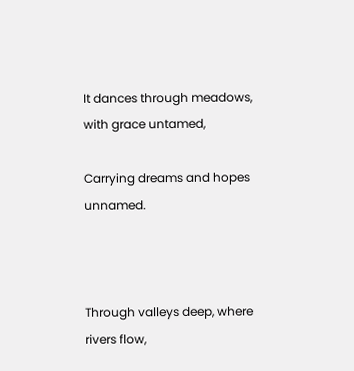It dances through meadows, with grace untamed,

Carrying dreams and hopes unnamed.



Through valleys deep, where rivers flow,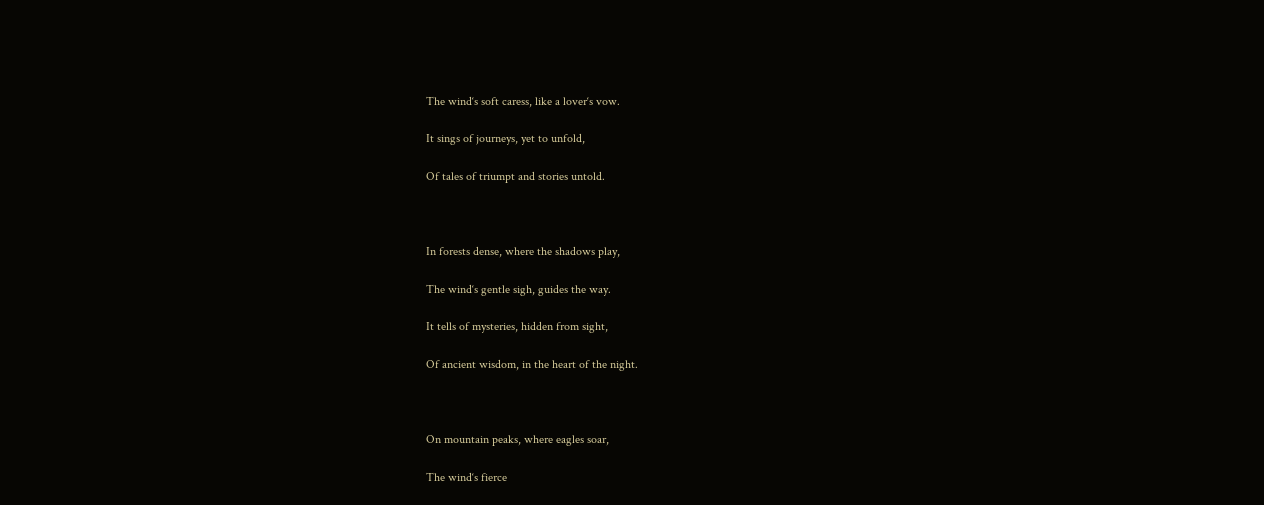The wind‘s soft caress, like a lover‘s vow.

It sings of journeys, yet to unfold,

Of tales of triumpt and stories untold.



In forests dense, where the shadows play,

The wind‘s gentle sigh, guides the way.

It tells of mysteries, hidden from sight,

Of ancient wisdom, in the heart of the night.



On mountain peaks, where eagles soar,

The wind‘s fierce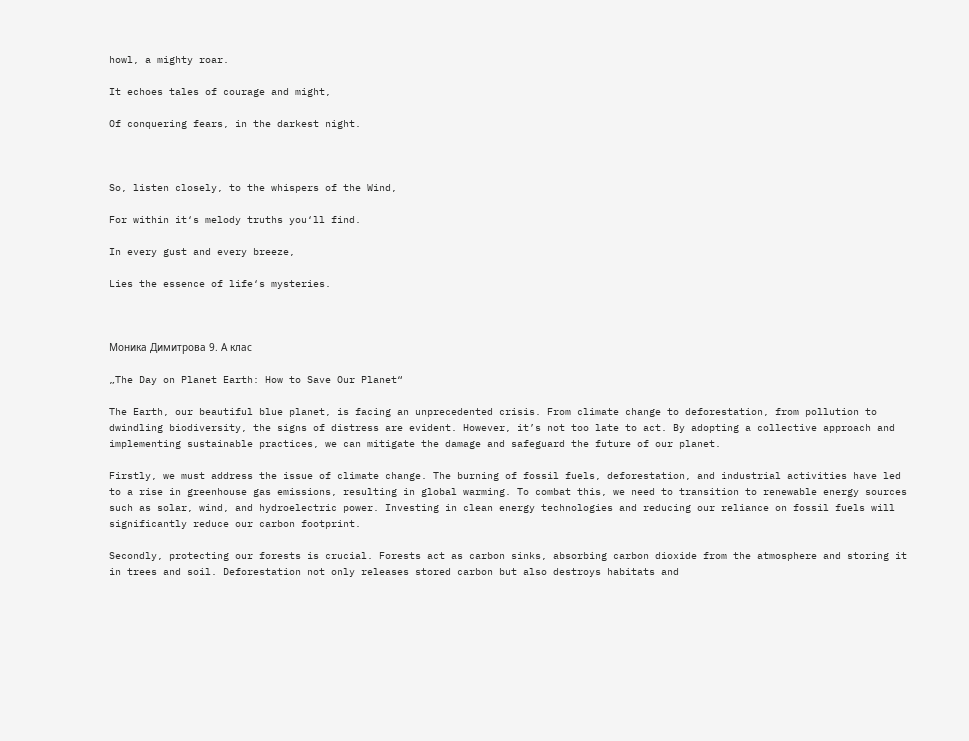howl, a mighty roar.

It echoes tales of courage and might,

Of conquering fears, in the darkest night.



So, listen closely, to the whispers of the Wind,

For within it‘s melody truths you‘ll find.

In every gust and every breeze,

Lies the essence of life‘s mysteries.



Моника Димитрова 9. А клас

„The Day on Planet Earth: How to Save Our Planet“

The Earth, our beautiful blue planet, is facing an unprecedented crisis. From climate change to deforestation, from pollution to dwindling biodiversity, the signs of distress are evident. However, it’s not too late to act. By adopting a collective approach and implementing sustainable practices, we can mitigate the damage and safeguard the future of our planet.

Firstly, we must address the issue of climate change. The burning of fossil fuels, deforestation, and industrial activities have led to a rise in greenhouse gas emissions, resulting in global warming. To combat this, we need to transition to renewable energy sources such as solar, wind, and hydroelectric power. Investing in clean energy technologies and reducing our reliance on fossil fuels will significantly reduce our carbon footprint.

Secondly, protecting our forests is crucial. Forests act as carbon sinks, absorbing carbon dioxide from the atmosphere and storing it in trees and soil. Deforestation not only releases stored carbon but also destroys habitats and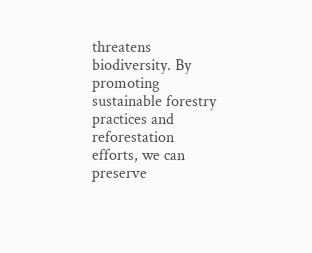threatens biodiversity. By promoting sustainable forestry practices and reforestation efforts, we can preserve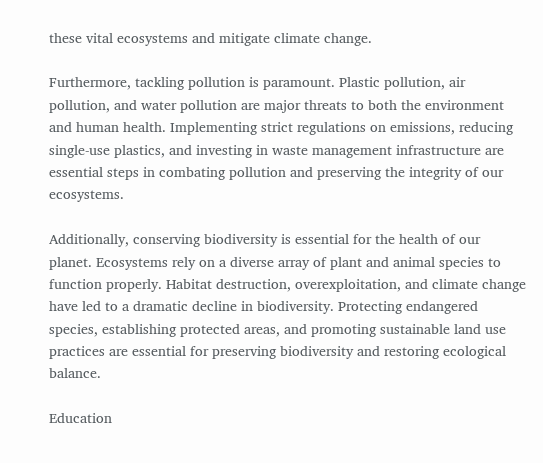these vital ecosystems and mitigate climate change.

Furthermore, tackling pollution is paramount. Plastic pollution, air pollution, and water pollution are major threats to both the environment and human health. Implementing strict regulations on emissions, reducing single-use plastics, and investing in waste management infrastructure are essential steps in combating pollution and preserving the integrity of our ecosystems.

Additionally, conserving biodiversity is essential for the health of our planet. Ecosystems rely on a diverse array of plant and animal species to function properly. Habitat destruction, overexploitation, and climate change have led to a dramatic decline in biodiversity. Protecting endangered species, establishing protected areas, and promoting sustainable land use practices are essential for preserving biodiversity and restoring ecological balance.

Education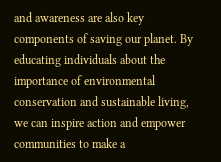and awareness are also key components of saving our planet. By educating individuals about the importance of environmental conservation and sustainable living, we can inspire action and empower communities to make a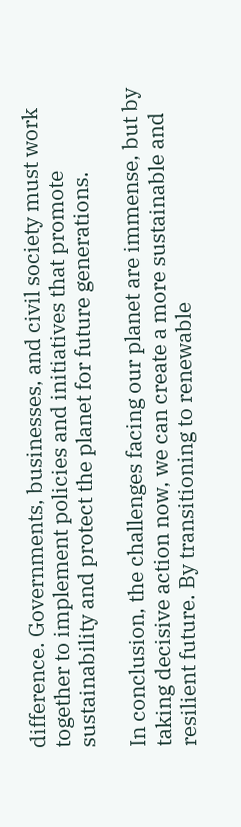difference. Governments, businesses, and civil society must work together to implement policies and initiatives that promote sustainability and protect the planet for future generations.

In conclusion, the challenges facing our planet are immense, but by taking decisive action now, we can create a more sustainable and resilient future. By transitioning to renewable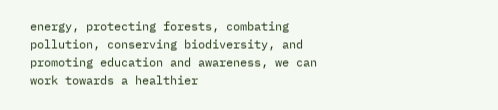energy, protecting forests, combating pollution, conserving biodiversity, and promoting education and awareness, we can work towards a healthier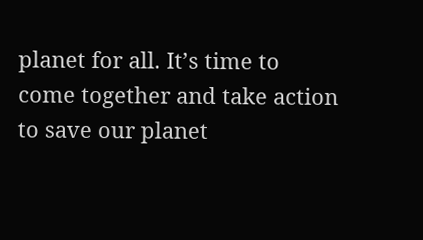planet for all. It’s time to come together and take action to save our planet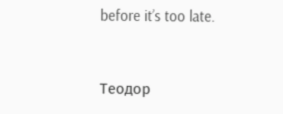before it’s too late.


Теодор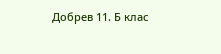Добрев 11. Б клас